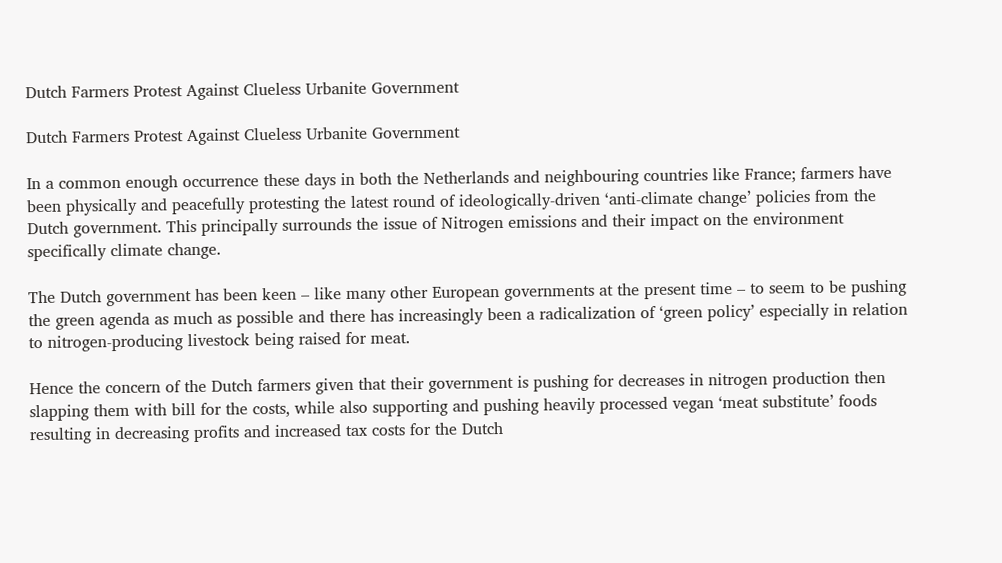Dutch Farmers Protest Against Clueless Urbanite Government

Dutch Farmers Protest Against Clueless Urbanite Government

In a common enough occurrence these days in both the Netherlands and neighbouring countries like France; farmers have been physically and peacefully protesting the latest round of ideologically-driven ‘anti-climate change’ policies from the Dutch government. This principally surrounds the issue of Nitrogen emissions and their impact on the environment specifically climate change.

The Dutch government has been keen – like many other European governments at the present time – to seem to be pushing the green agenda as much as possible and there has increasingly been a radicalization of ‘green policy’ especially in relation to nitrogen-producing livestock being raised for meat.

Hence the concern of the Dutch farmers given that their government is pushing for decreases in nitrogen production then slapping them with bill for the costs, while also supporting and pushing heavily processed vegan ‘meat substitute’ foods resulting in decreasing profits and increased tax costs for the Dutch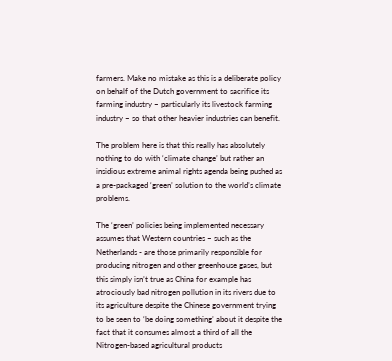farmers. Make no mistake as this is a deliberate policy on behalf of the Dutch government to sacrifice its farming industry – particularly its livestock farming industry – so that other heavier industries can benefit.

The problem here is that this really has absolutely nothing to do with ‘climate change’ but rather an insidious extreme animal rights agenda being pushed as a pre-packaged ‘green’ solution to the world’s climate problems.

The ‘green’ policies being implemented necessary assumes that Western countries – such as the Netherlands - are those primarily responsible for producing nitrogen and other greenhouse gases, but this simply isn’t true as China for example has atrociously bad nitrogen pollution in its rivers due to its agriculture despite the Chinese government trying to be seen to ‘be doing something’ about it despite the fact that it consumes almost a third of all the Nitrogen-based agricultural products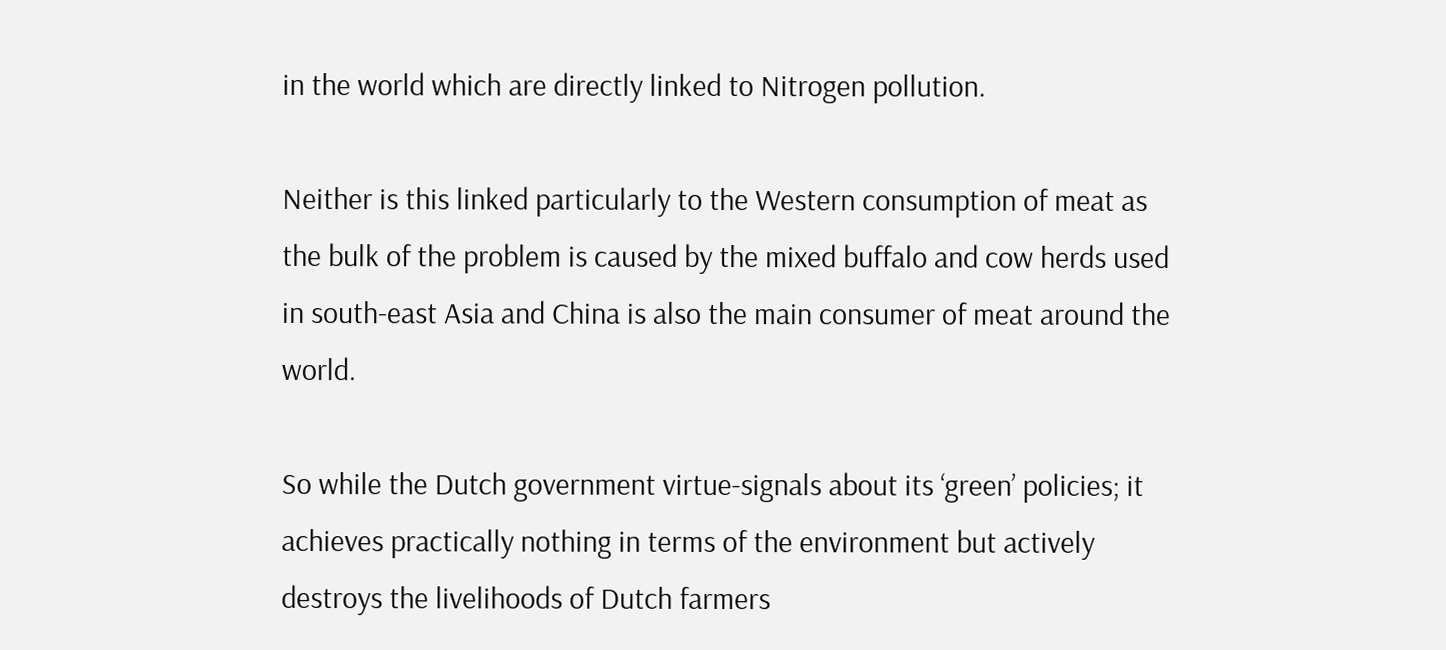in the world which are directly linked to Nitrogen pollution.

Neither is this linked particularly to the Western consumption of meat as the bulk of the problem is caused by the mixed buffalo and cow herds used in south-east Asia and China is also the main consumer of meat around the world.

So while the Dutch government virtue-signals about its ‘green’ policies; it achieves practically nothing in terms of the environment but actively destroys the livelihoods of Dutch farmers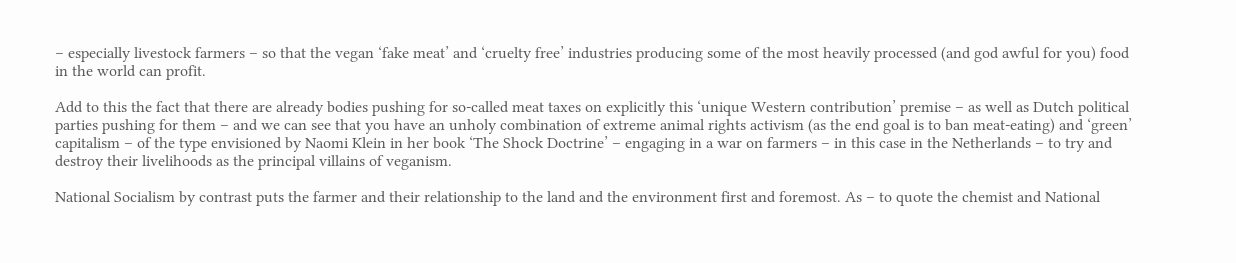– especially livestock farmers – so that the vegan ‘fake meat’ and ‘cruelty free’ industries producing some of the most heavily processed (and god awful for you) food in the world can profit.

Add to this the fact that there are already bodies pushing for so-called meat taxes on explicitly this ‘unique Western contribution’ premise – as well as Dutch political parties pushing for them – and we can see that you have an unholy combination of extreme animal rights activism (as the end goal is to ban meat-eating) and ‘green’ capitalism – of the type envisioned by Naomi Klein in her book ‘The Shock Doctrine’ – engaging in a war on farmers – in this case in the Netherlands – to try and destroy their livelihoods as the principal villains of veganism.

National Socialism by contrast puts the farmer and their relationship to the land and the environment first and foremost. As – to quote the chemist and National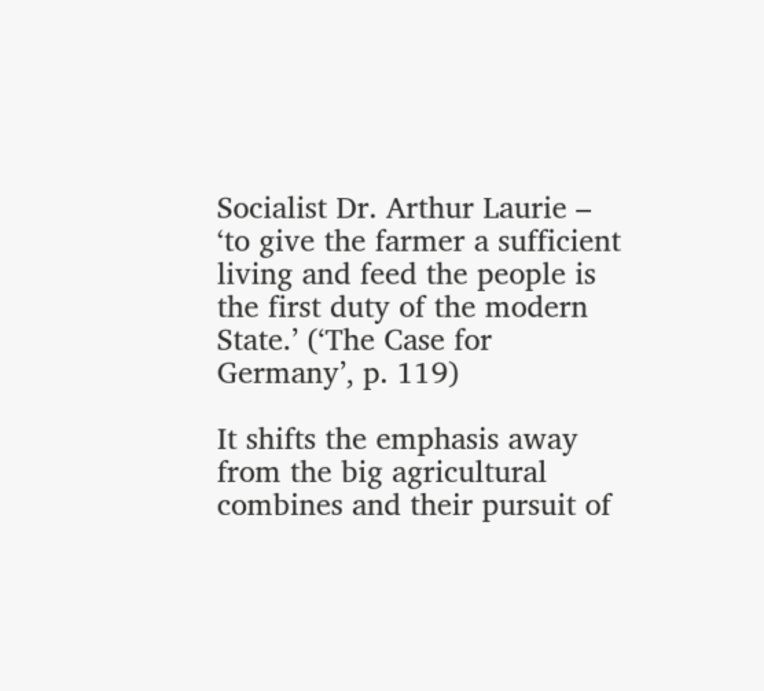Socialist Dr. Arthur Laurie – ‘to give the farmer a sufficient living and feed the people is the first duty of the modern State.’ (‘The Case for Germany’, p. 119)

It shifts the emphasis away from the big agricultural combines and their pursuit of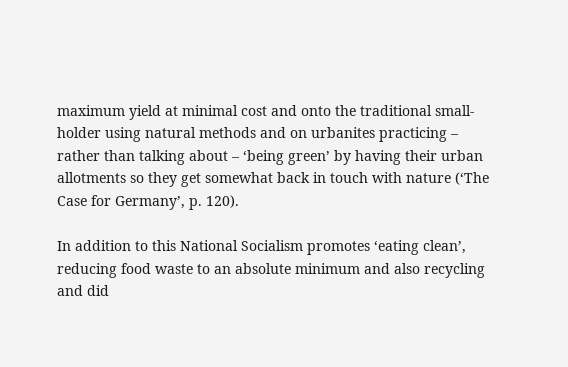maximum yield at minimal cost and onto the traditional small-holder using natural methods and on urbanites practicing – rather than talking about – ‘being green’ by having their urban allotments so they get somewhat back in touch with nature (‘The Case for Germany’, p. 120).

In addition to this National Socialism promotes ‘eating clean’, reducing food waste to an absolute minimum and also recycling and did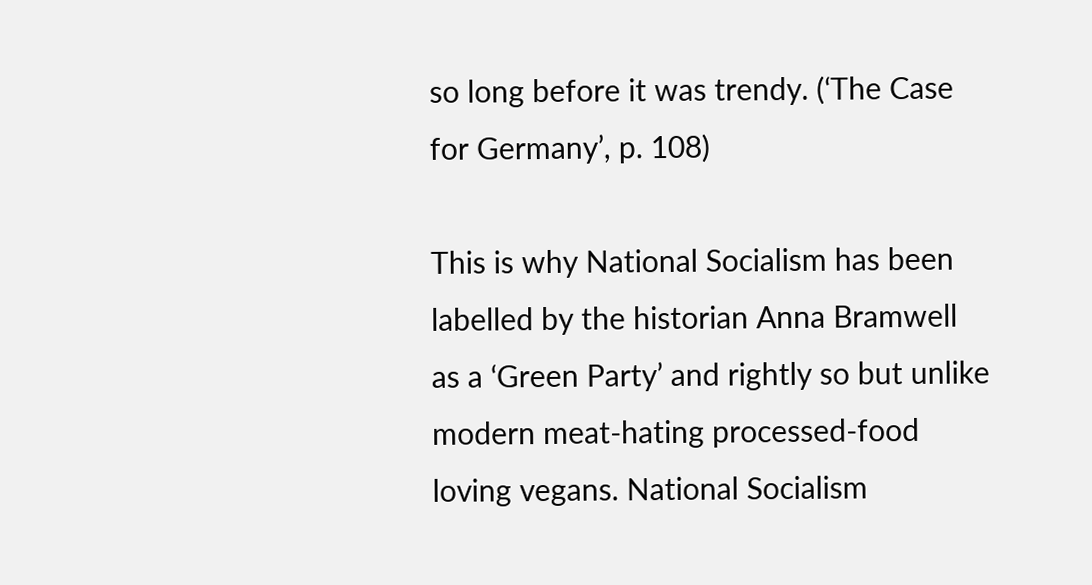so long before it was trendy. (‘The Case for Germany’, p. 108)

This is why National Socialism has been labelled by the historian Anna Bramwell as a ‘Green Party’ and rightly so but unlike modern meat-hating processed-food loving vegans. National Socialism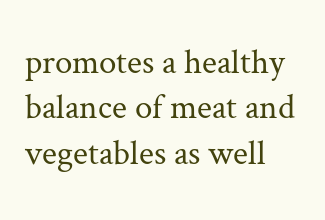promotes a healthy balance of meat and vegetables as well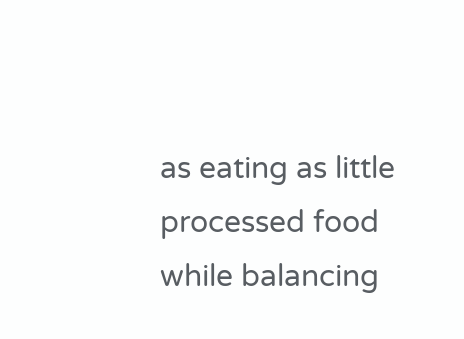as eating as little processed food while balancing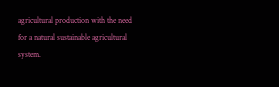agricultural production with the need for a natural sustainable agricultural system.